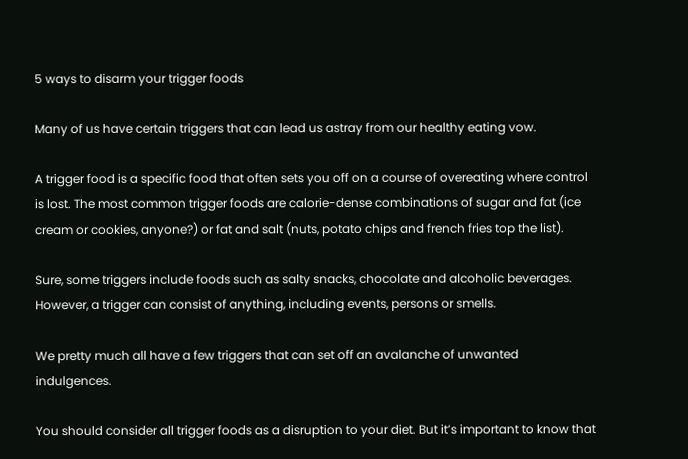5 ways to disarm your trigger foods

Many of us have certain triggers that can lead us astray from our healthy eating vow.

A trigger food is a specific food that often sets you off on a course of overeating where control is lost. The most common trigger foods are calorie-dense combinations of sugar and fat (ice cream or cookies, anyone?) or fat and salt (nuts, potato chips and french fries top the list).

Sure, some triggers include foods such as salty snacks, chocolate and alcoholic beverages. However, a trigger can consist of anything, including events, persons or smells.

We pretty much all have a few triggers that can set off an avalanche of unwanted indulgences.

You should consider all trigger foods as a disruption to your diet. But it’s important to know that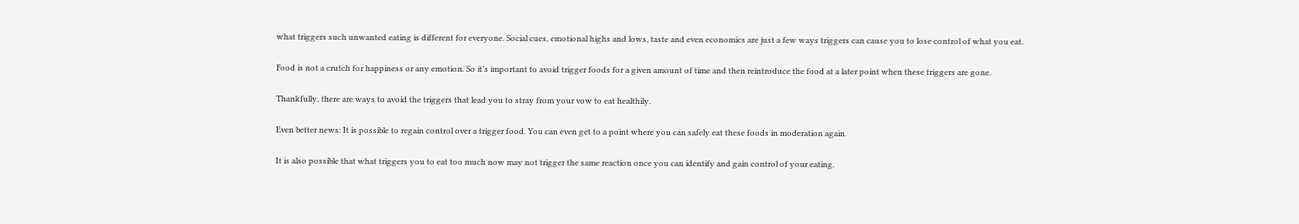what triggers such unwanted eating is different for everyone. Social cues, emotional highs and lows, taste and even economics are just a few ways triggers can cause you to lose control of what you eat.

Food is not a crutch for happiness or any emotion. So it’s important to avoid trigger foods for a given amount of time and then reintroduce the food at a later point when these triggers are gone.

Thankfully, there are ways to avoid the triggers that lead you to stray from your vow to eat healthily.

Even better news: It is possible to regain control over a trigger food. You can even get to a point where you can safely eat these foods in moderation again.

It is also possible that what triggers you to eat too much now may not trigger the same reaction once you can identify and gain control of your eating.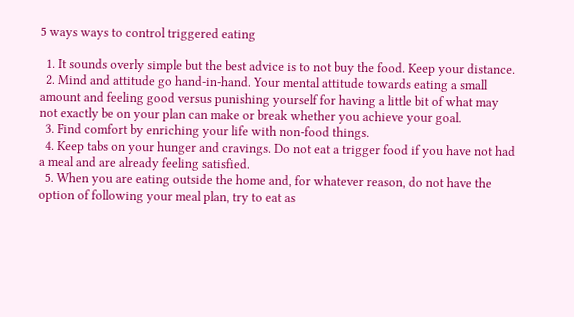5 ways ways to control triggered eating

  1. It sounds overly simple but the best advice is to not buy the food. Keep your distance.
  2. Mind and attitude go hand-in-hand. Your mental attitude towards eating a small amount and feeling good versus punishing yourself for having a little bit of what may not exactly be on your plan can make or break whether you achieve your goal.
  3. Find comfort by enriching your life with non-food things.
  4. Keep tabs on your hunger and cravings. Do not eat a trigger food if you have not had a meal and are already feeling satisfied.
  5. When you are eating outside the home and, for whatever reason, do not have the option of following your meal plan, try to eat as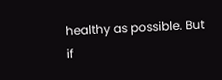healthy as possible. But if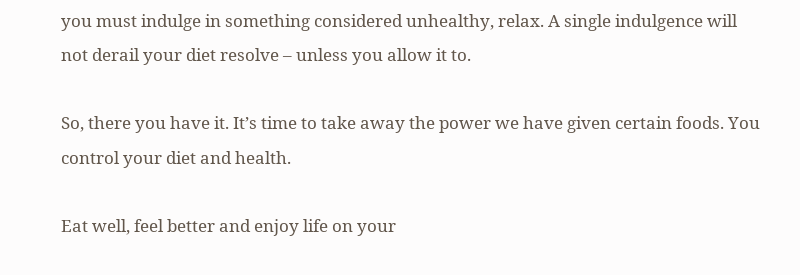you must indulge in something considered unhealthy, relax. A single indulgence will not derail your diet resolve – unless you allow it to.

So, there you have it. It’s time to take away the power we have given certain foods. You control your diet and health.

Eat well, feel better and enjoy life on your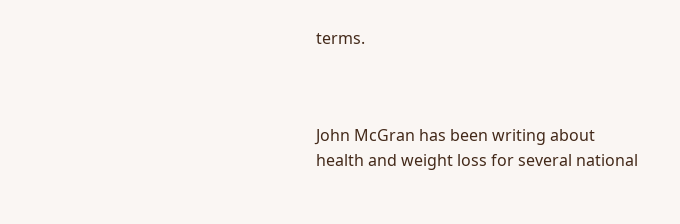terms.



John McGran has been writing about health and weight loss for several national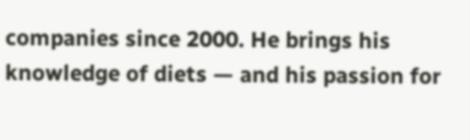companies since 2000. He brings his knowledge of diets — and his passion for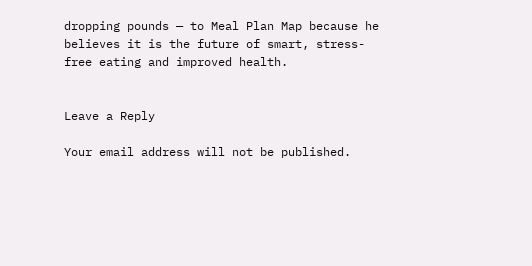dropping pounds — to Meal Plan Map because he believes it is the future of smart, stress-free eating and improved health.


Leave a Reply

Your email address will not be published.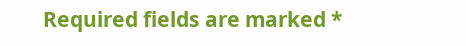Required fields are marked *